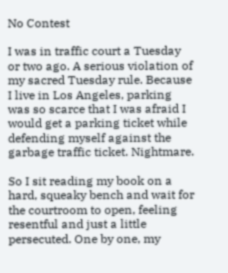No Contest

I was in traffic court a Tuesday or two ago. A serious violation of my sacred Tuesday rule. Because I live in Los Angeles, parking was so scarce that I was afraid I would get a parking ticket while defending myself against the garbage traffic ticket. Nightmare.

So I sit reading my book on a hard, squeaky bench and wait for the courtroom to open, feeling resentful and just a little persecuted. One by one, my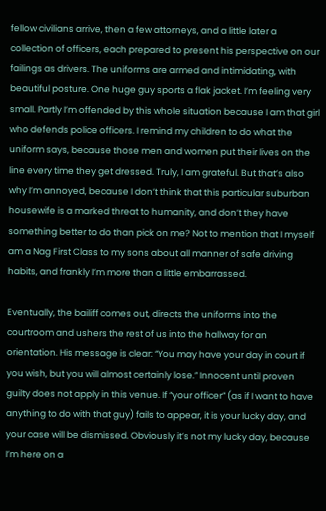fellow civilians arrive, then a few attorneys, and a little later a collection of officers, each prepared to present his perspective on our failings as drivers. The uniforms are armed and intimidating, with beautiful posture. One huge guy sports a flak jacket. I’m feeling very small. Partly I’m offended by this whole situation because I am that girl who defends police officers. I remind my children to do what the uniform says, because those men and women put their lives on the line every time they get dressed. Truly, I am grateful. But that’s also why I’m annoyed, because I don’t think that this particular suburban housewife is a marked threat to humanity, and don’t they have something better to do than pick on me? Not to mention that I myself am a Nag First Class to my sons about all manner of safe driving habits, and frankly I’m more than a little embarrassed.

Eventually, the bailiff comes out, directs the uniforms into the courtroom and ushers the rest of us into the hallway for an orientation. His message is clear: “You may have your day in court if you wish, but you will almost certainly lose.” Innocent until proven guilty does not apply in this venue. If “your officer” (as if I want to have anything to do with that guy) fails to appear, it is your lucky day, and your case will be dismissed. Obviously it’s not my lucky day, because I’m here on a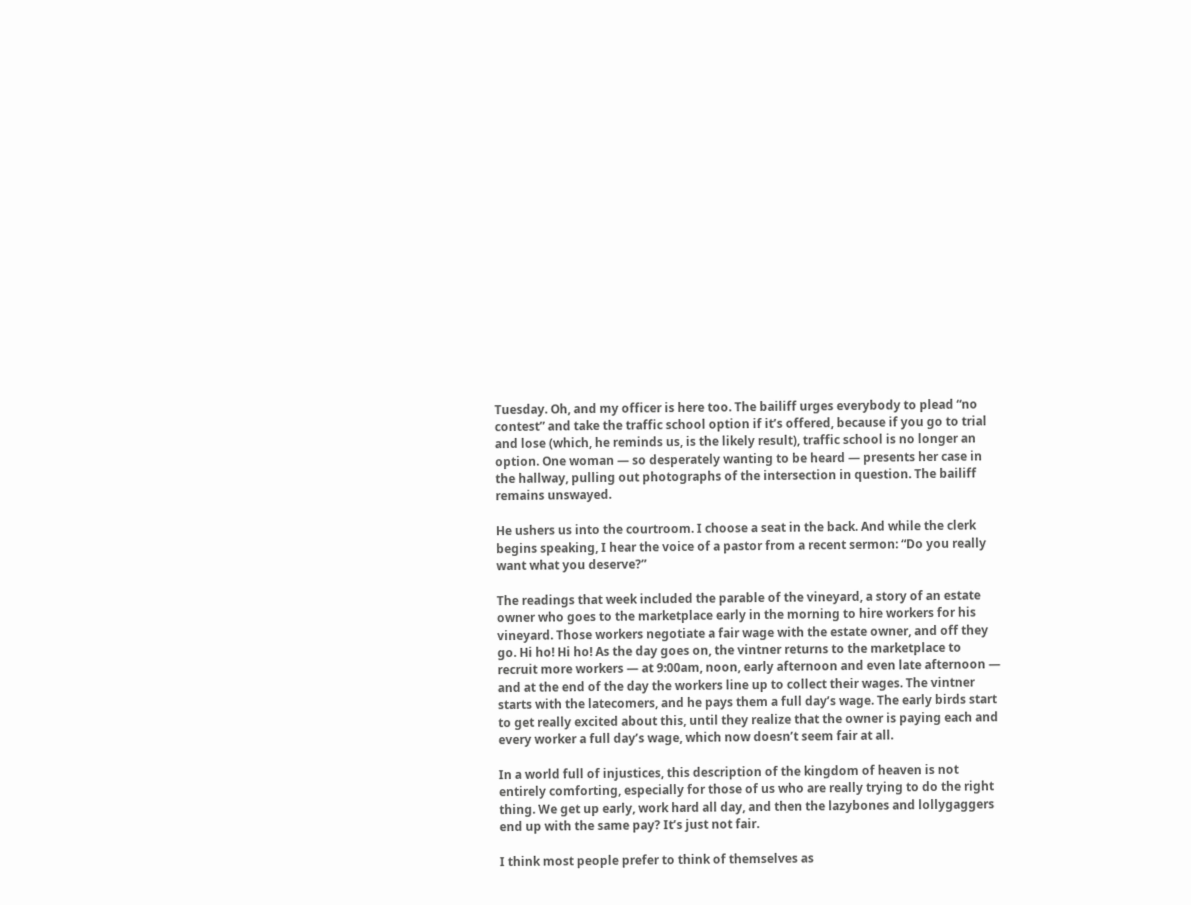Tuesday. Oh, and my officer is here too. The bailiff urges everybody to plead “no contest” and take the traffic school option if it’s offered, because if you go to trial and lose (which, he reminds us, is the likely result), traffic school is no longer an option. One woman — so desperately wanting to be heard — presents her case in the hallway, pulling out photographs of the intersection in question. The bailiff remains unswayed.

He ushers us into the courtroom. I choose a seat in the back. And while the clerk begins speaking, I hear the voice of a pastor from a recent sermon: “Do you really want what you deserve?”

The readings that week included the parable of the vineyard, a story of an estate owner who goes to the marketplace early in the morning to hire workers for his vineyard. Those workers negotiate a fair wage with the estate owner, and off they go. Hi ho! Hi ho! As the day goes on, the vintner returns to the marketplace to recruit more workers — at 9:00am, noon, early afternoon and even late afternoon — and at the end of the day the workers line up to collect their wages. The vintner starts with the latecomers, and he pays them a full day’s wage. The early birds start to get really excited about this, until they realize that the owner is paying each and every worker a full day’s wage, which now doesn’t seem fair at all.

In a world full of injustices, this description of the kingdom of heaven is not entirely comforting, especially for those of us who are really trying to do the right thing. We get up early, work hard all day, and then the lazybones and lollygaggers end up with the same pay? It’s just not fair.

I think most people prefer to think of themselves as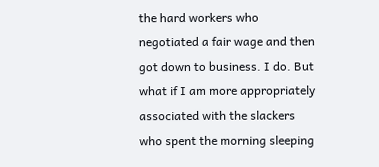the hard workers who negotiated a fair wage and then got down to business. I do. But what if I am more appropriately associated with the slackers who spent the morning sleeping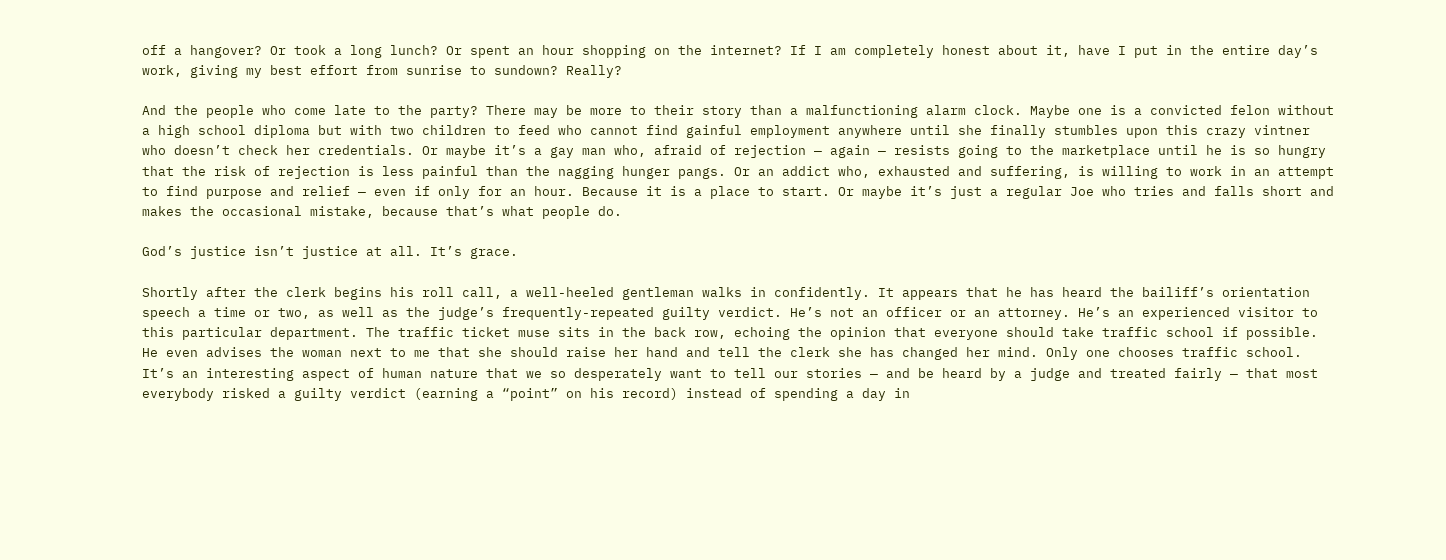off a hangover? Or took a long lunch? Or spent an hour shopping on the internet? If I am completely honest about it, have I put in the entire day’s work, giving my best effort from sunrise to sundown? Really?

And the people who come late to the party? There may be more to their story than a malfunctioning alarm clock. Maybe one is a convicted felon without a high school diploma but with two children to feed who cannot find gainful employment anywhere until she finally stumbles upon this crazy vintner who doesn’t check her credentials. Or maybe it’s a gay man who, afraid of rejection — again — resists going to the marketplace until he is so hungry that the risk of rejection is less painful than the nagging hunger pangs. Or an addict who, exhausted and suffering, is willing to work in an attempt to find purpose and relief — even if only for an hour. Because it is a place to start. Or maybe it’s just a regular Joe who tries and falls short and makes the occasional mistake, because that’s what people do.

God’s justice isn’t justice at all. It’s grace.

Shortly after the clerk begins his roll call, a well-heeled gentleman walks in confidently. It appears that he has heard the bailiff’s orientation speech a time or two, as well as the judge’s frequently-repeated guilty verdict. He’s not an officer or an attorney. He’s an experienced visitor to this particular department. The traffic ticket muse sits in the back row, echoing the opinion that everyone should take traffic school if possible. He even advises the woman next to me that she should raise her hand and tell the clerk she has changed her mind. Only one chooses traffic school. It’s an interesting aspect of human nature that we so desperately want to tell our stories — and be heard by a judge and treated fairly — that most everybody risked a guilty verdict (earning a “point” on his record) instead of spending a day in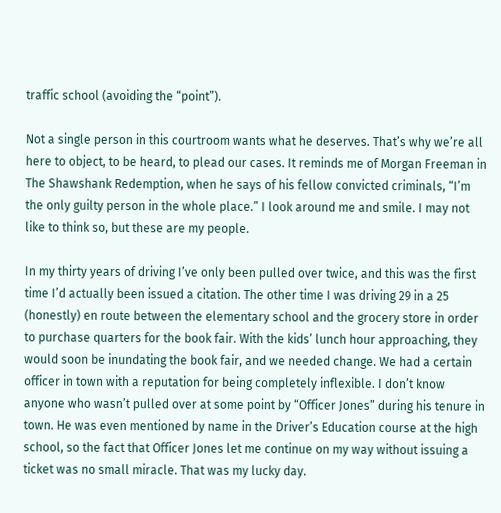traffic school (avoiding the “point”).

Not a single person in this courtroom wants what he deserves. That’s why we’re all here to object, to be heard, to plead our cases. It reminds me of Morgan Freeman in The Shawshank Redemption, when he says of his fellow convicted criminals, “I’m the only guilty person in the whole place.” I look around me and smile. I may not like to think so, but these are my people.

In my thirty years of driving I’ve only been pulled over twice, and this was the first time I’d actually been issued a citation. The other time I was driving 29 in a 25 (honestly) en route between the elementary school and the grocery store in order to purchase quarters for the book fair. With the kids’ lunch hour approaching, they would soon be inundating the book fair, and we needed change. We had a certain officer in town with a reputation for being completely inflexible. I don’t know anyone who wasn’t pulled over at some point by “Officer Jones” during his tenure in town. He was even mentioned by name in the Driver’s Education course at the high school, so the fact that Officer Jones let me continue on my way without issuing a ticket was no small miracle. That was my lucky day.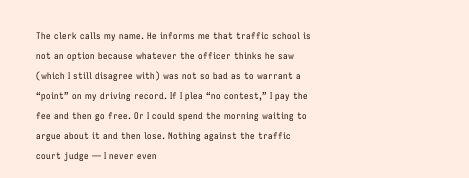The clerk calls my name. He informs me that traffic school is not an option because whatever the officer thinks he saw (which I still disagree with) was not so bad as to warrant a “point” on my driving record. If I plea “no contest,” I pay the fee and then go free. Or I could spend the morning waiting to argue about it and then lose. Nothing against the traffic court judge — I never even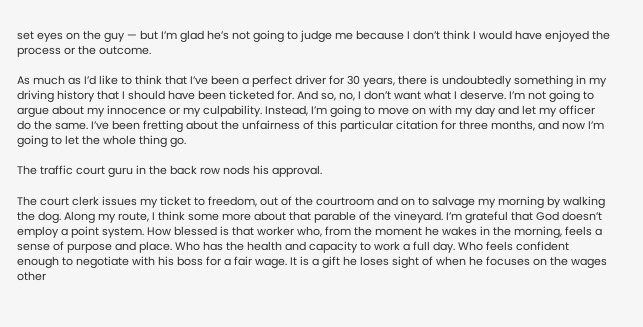set eyes on the guy — but I’m glad he’s not going to judge me because I don’t think I would have enjoyed the process or the outcome.

As much as I’d like to think that I’ve been a perfect driver for 30 years, there is undoubtedly something in my driving history that I should have been ticketed for. And so, no, I don’t want what I deserve. I’m not going to argue about my innocence or my culpability. Instead, I’m going to move on with my day and let my officer do the same. I’ve been fretting about the unfairness of this particular citation for three months, and now I’m going to let the whole thing go.

The traffic court guru in the back row nods his approval.

The court clerk issues my ticket to freedom, out of the courtroom and on to salvage my morning by walking the dog. Along my route, I think some more about that parable of the vineyard. I’m grateful that God doesn’t employ a point system. How blessed is that worker who, from the moment he wakes in the morning, feels a sense of purpose and place. Who has the health and capacity to work a full day. Who feels confident enough to negotiate with his boss for a fair wage. It is a gift he loses sight of when he focuses on the wages other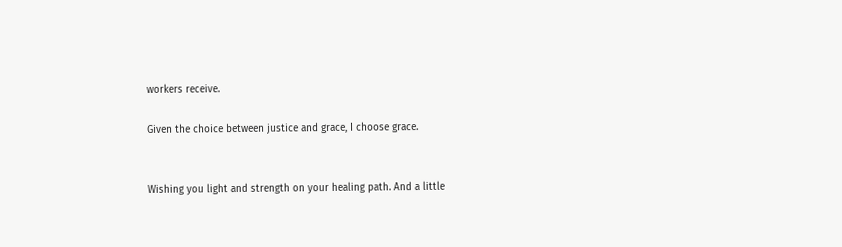workers receive.

Given the choice between justice and grace, I choose grace.


Wishing you light and strength on your healing path. And a little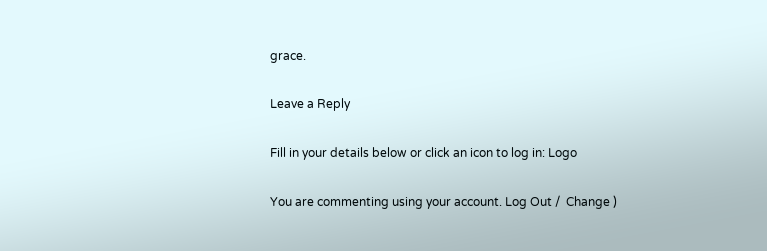grace.

Leave a Reply

Fill in your details below or click an icon to log in: Logo

You are commenting using your account. Log Out /  Change )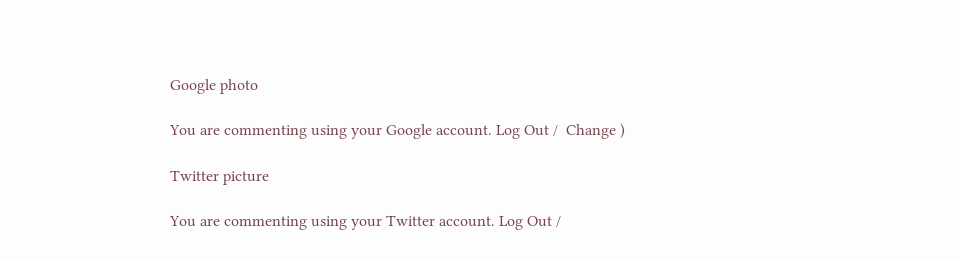Google photo

You are commenting using your Google account. Log Out /  Change )

Twitter picture

You are commenting using your Twitter account. Log Out /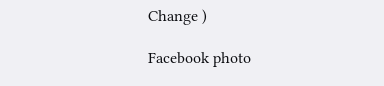Change )

Facebook photo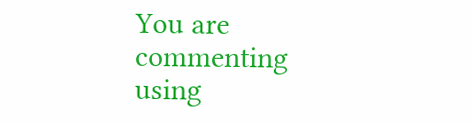You are commenting using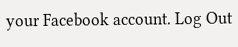your Facebook account. Log Out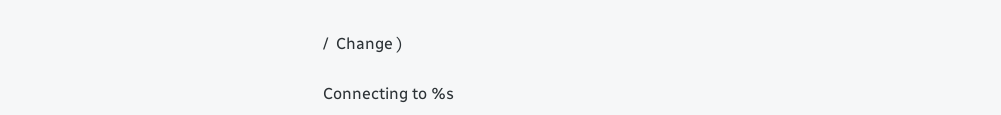/  Change )

Connecting to %s